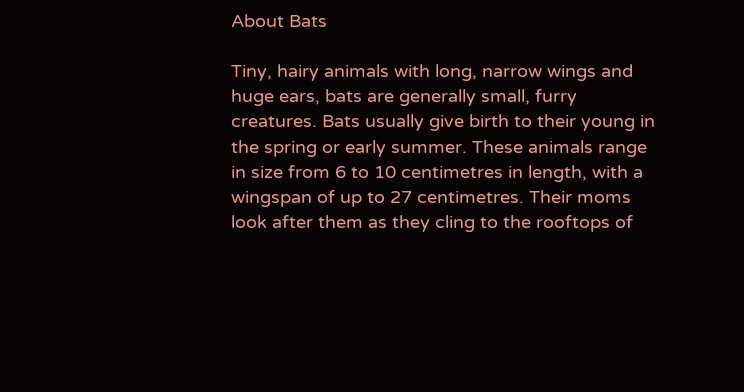About Bats

Tiny, hairy animals with long, narrow wings and huge ears, bats are generally small, furry creatures. Bats usually give birth to their young in the spring or early summer. These animals range in size from 6 to 10 centimetres in length, with a wingspan of up to 27 centimetres. Their moms look after them as they cling to the rooftops of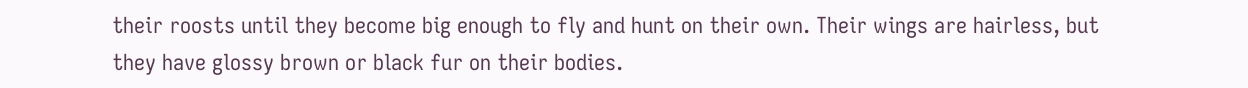their roosts until they become big enough to fly and hunt on their own. Their wings are hairless, but they have glossy brown or black fur on their bodies.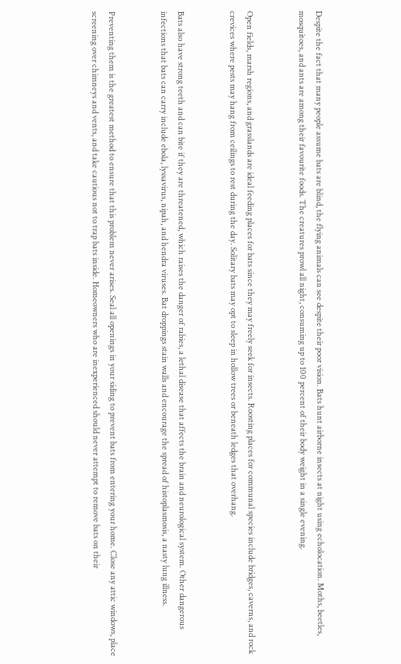Despite the fact that many people assume bats are blind, the flying animals can see despite their poor vision. Bats hunt airborne insects at night using echolocation. Moths, beetles, mosquitoes, and ants are among their favourite foods. The creatures prowl all night, consuming up to 100 percent of their body weight in a single evening.


Open fields, marsh regions, and grasslands are ideal feeding places for bats since they may freely seek for insects. Roosting places for communal species include bridges, caverns, and rock crevices where pests may hang from ceilings to rest during the day. Solitary bats may opt to sleep in hollow trees or beneath ledges that overhang.


Bats also have strong teeth and can bite if they are threatened, which raises the danger of rabies, a lethal disease that affects the brain and neurological system. Other dangerous infections that bats can carry include ebola, lyssavirus, nipah, and hendra viruses. Bat droppings stain walls and encourage the spread of histoplasmosis, a nasty lung illness.


Preventing them is the greatest method to ensure that this problem never arises. Seal all openings in your siding to prevent bats from entering your home. Close any attic windows, place screening over chimneys and vents, and take cautious not to trap bats inside. Homeowners who are inexperienced should never attempt to remove bats on their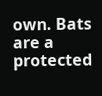own. Bats are a protected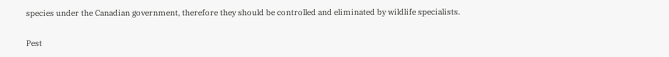species under the Canadian government, therefore they should be controlled and eliminated by wildlife specialists.

Pest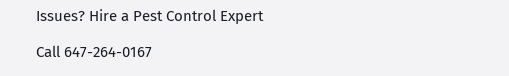Issues? Hire a Pest Control Expert

Call 647-264-0167